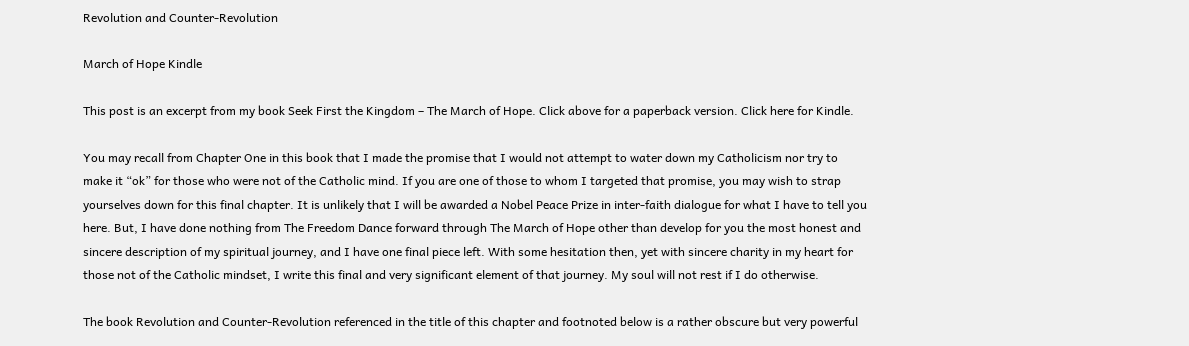Revolution and Counter-Revolution

March of Hope Kindle

This post is an excerpt from my book Seek First the Kingdom – The March of Hope. Click above for a paperback version. Click here for Kindle.

You may recall from Chapter One in this book that I made the promise that I would not attempt to water down my Catholicism nor try to make it “ok” for those who were not of the Catholic mind. If you are one of those to whom I targeted that promise, you may wish to strap yourselves down for this final chapter. It is unlikely that I will be awarded a Nobel Peace Prize in inter-faith dialogue for what I have to tell you here. But, I have done nothing from The Freedom Dance forward through The March of Hope other than develop for you the most honest and sincere description of my spiritual journey, and I have one final piece left. With some hesitation then, yet with sincere charity in my heart for those not of the Catholic mindset, I write this final and very significant element of that journey. My soul will not rest if I do otherwise.

The book Revolution and Counter-Revolution referenced in the title of this chapter and footnoted below is a rather obscure but very powerful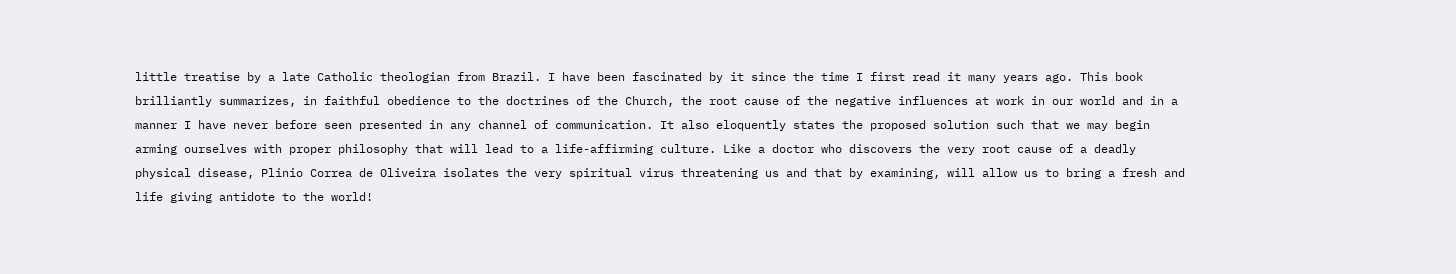little treatise by a late Catholic theologian from Brazil. I have been fascinated by it since the time I first read it many years ago. This book brilliantly summarizes, in faithful obedience to the doctrines of the Church, the root cause of the negative influences at work in our world and in a manner I have never before seen presented in any channel of communication. It also eloquently states the proposed solution such that we may begin arming ourselves with proper philosophy that will lead to a life-affirming culture. Like a doctor who discovers the very root cause of a deadly physical disease, Plinio Correa de Oliveira isolates the very spiritual virus threatening us and that by examining, will allow us to bring a fresh and life giving antidote to the world!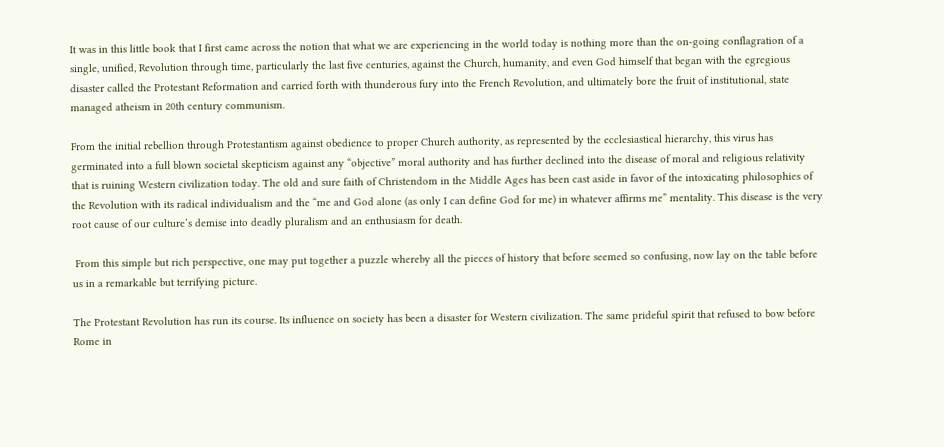It was in this little book that I first came across the notion that what we are experiencing in the world today is nothing more than the on-going conflagration of a single, unified, Revolution through time, particularly the last five centuries, against the Church, humanity, and even God himself that began with the egregious disaster called the Protestant Reformation and carried forth with thunderous fury into the French Revolution, and ultimately bore the fruit of institutional, state managed atheism in 20th century communism.

From the initial rebellion through Protestantism against obedience to proper Church authority, as represented by the ecclesiastical hierarchy, this virus has germinated into a full blown societal skepticism against any “objective” moral authority and has further declined into the disease of moral and religious relativity that is ruining Western civilization today. The old and sure faith of Christendom in the Middle Ages has been cast aside in favor of the intoxicating philosophies of the Revolution with its radical individualism and the “me and God alone (as only I can define God for me) in whatever affirms me” mentality. This disease is the very root cause of our culture’s demise into deadly pluralism and an enthusiasm for death.

 From this simple but rich perspective, one may put together a puzzle whereby all the pieces of history that before seemed so confusing, now lay on the table before us in a remarkable but terrifying picture.

The Protestant Revolution has run its course. Its influence on society has been a disaster for Western civilization. The same prideful spirit that refused to bow before Rome in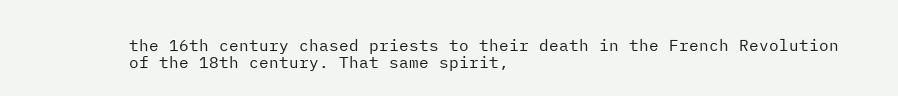the 16th century chased priests to their death in the French Revolution of the 18th century. That same spirit,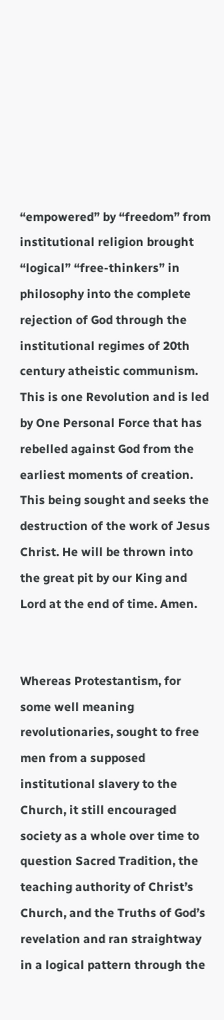“empowered” by “freedom” from institutional religion brought “logical” “free-thinkers” in philosophy into the complete rejection of God through the institutional regimes of 20th century atheistic communism. This is one Revolution and is led by One Personal Force that has rebelled against God from the earliest moments of creation. This being sought and seeks the destruction of the work of Jesus Christ. He will be thrown into the great pit by our King and Lord at the end of time. Amen.


Whereas Protestantism, for some well meaning revolutionaries, sought to free men from a supposed institutional slavery to the Church, it still encouraged society as a whole over time to question Sacred Tradition, the teaching authority of Christ’s Church, and the Truths of God’s revelation and ran straightway in a logical pattern through the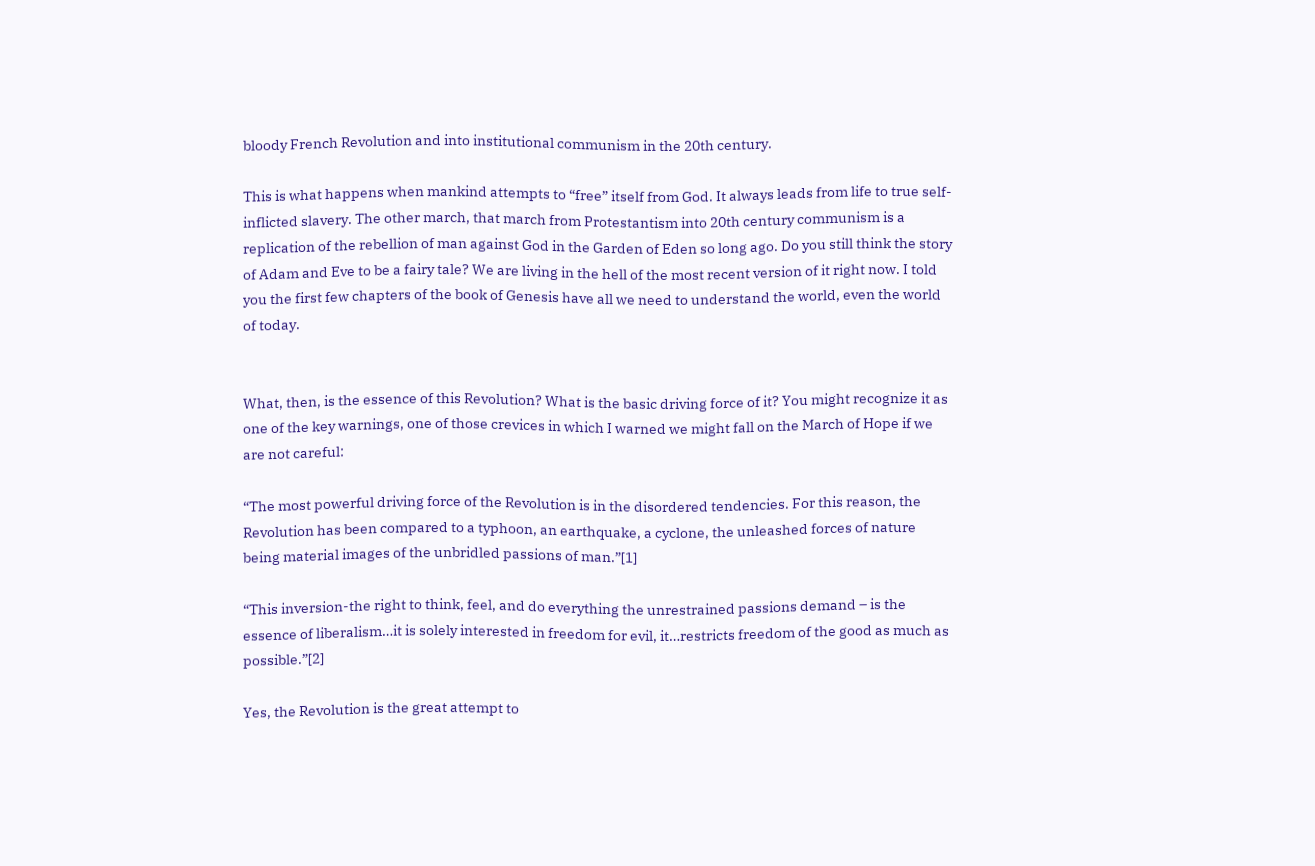bloody French Revolution and into institutional communism in the 20th century.

This is what happens when mankind attempts to “free” itself from God. It always leads from life to true self-inflicted slavery. The other march, that march from Protestantism into 20th century communism is a replication of the rebellion of man against God in the Garden of Eden so long ago. Do you still think the story of Adam and Eve to be a fairy tale? We are living in the hell of the most recent version of it right now. I told you the first few chapters of the book of Genesis have all we need to understand the world, even the world of today.


What, then, is the essence of this Revolution? What is the basic driving force of it? You might recognize it as one of the key warnings, one of those crevices in which I warned we might fall on the March of Hope if we are not careful:

“The most powerful driving force of the Revolution is in the disordered tendencies. For this reason, the Revolution has been compared to a typhoon, an earthquake, a cyclone, the unleashed forces of nature being material images of the unbridled passions of man.”[1]

“This inversion-the right to think, feel, and do everything the unrestrained passions demand – is the essence of liberalism…it is solely interested in freedom for evil, it…restricts freedom of the good as much as possible.”[2]

Yes, the Revolution is the great attempt to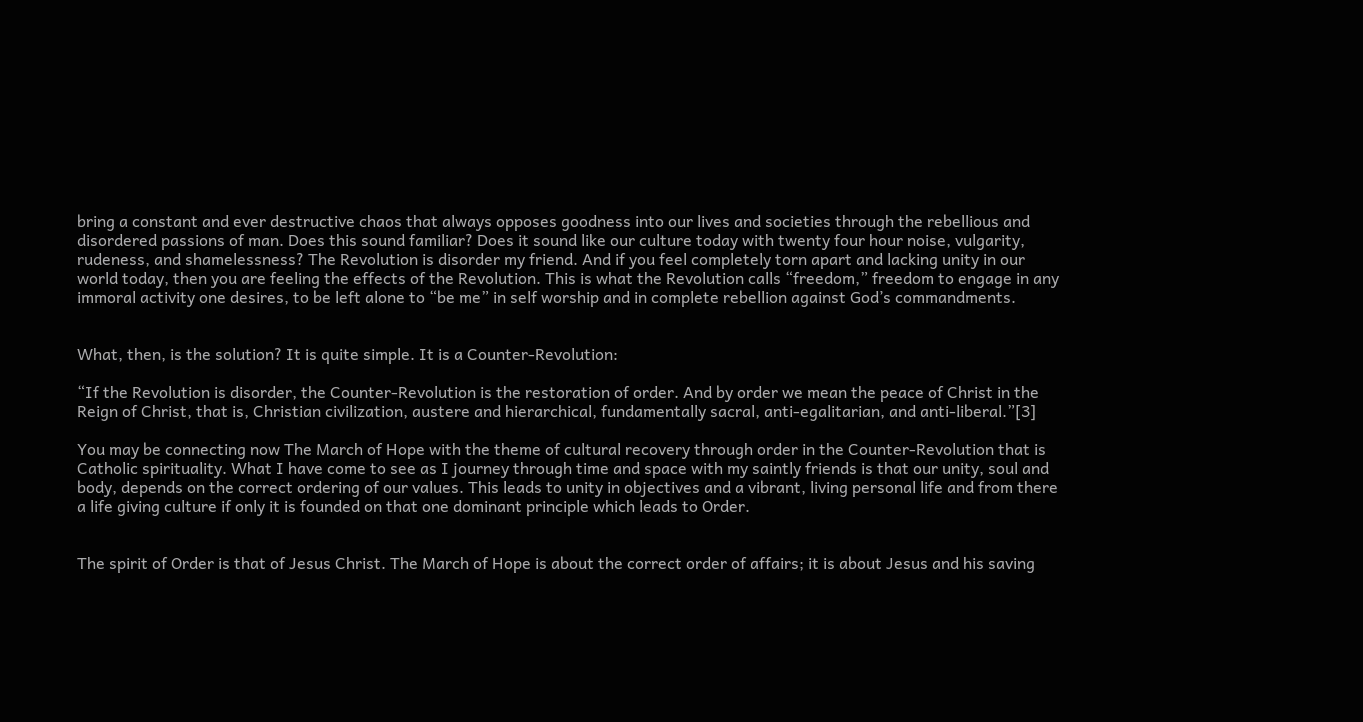bring a constant and ever destructive chaos that always opposes goodness into our lives and societies through the rebellious and disordered passions of man. Does this sound familiar? Does it sound like our culture today with twenty four hour noise, vulgarity, rudeness, and shamelessness? The Revolution is disorder my friend. And if you feel completely torn apart and lacking unity in our world today, then you are feeling the effects of the Revolution. This is what the Revolution calls “freedom,” freedom to engage in any immoral activity one desires, to be left alone to “be me” in self worship and in complete rebellion against God’s commandments.


What, then, is the solution? It is quite simple. It is a Counter-Revolution:

“If the Revolution is disorder, the Counter-Revolution is the restoration of order. And by order we mean the peace of Christ in the Reign of Christ, that is, Christian civilization, austere and hierarchical, fundamentally sacral, anti-egalitarian, and anti-liberal.”[3]

You may be connecting now The March of Hope with the theme of cultural recovery through order in the Counter-Revolution that is Catholic spirituality. What I have come to see as I journey through time and space with my saintly friends is that our unity, soul and body, depends on the correct ordering of our values. This leads to unity in objectives and a vibrant, living personal life and from there a life giving culture if only it is founded on that one dominant principle which leads to Order.


The spirit of Order is that of Jesus Christ. The March of Hope is about the correct order of affairs; it is about Jesus and his saving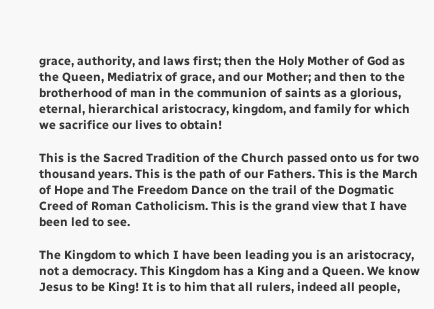grace, authority, and laws first; then the Holy Mother of God as the Queen, Mediatrix of grace, and our Mother; and then to the brotherhood of man in the communion of saints as a glorious, eternal, hierarchical aristocracy, kingdom, and family for which we sacrifice our lives to obtain!

This is the Sacred Tradition of the Church passed onto us for two thousand years. This is the path of our Fathers. This is the March of Hope and The Freedom Dance on the trail of the Dogmatic Creed of Roman Catholicism. This is the grand view that I have been led to see.

The Kingdom to which I have been leading you is an aristocracy, not a democracy. This Kingdom has a King and a Queen. We know Jesus to be King! It is to him that all rulers, indeed all people,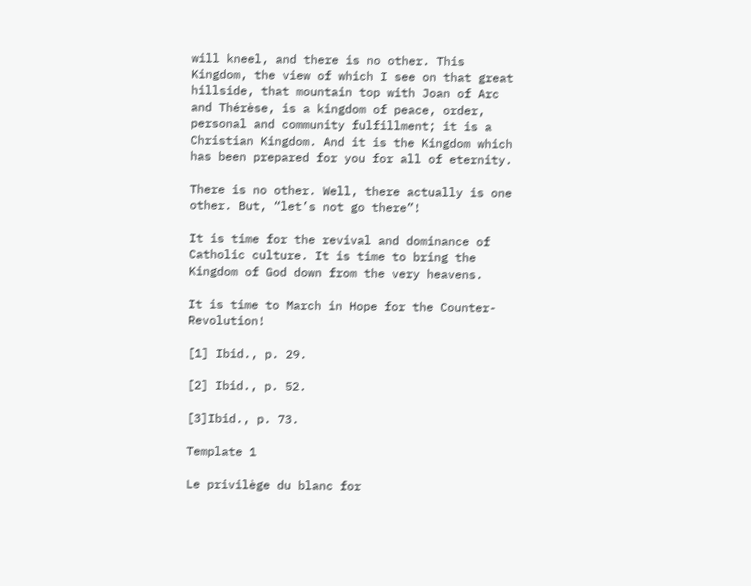will kneel, and there is no other. This Kingdom, the view of which I see on that great hillside, that mountain top with Joan of Arc and Thérèse, is a kingdom of peace, order, personal and community fulfillment; it is a Christian Kingdom. And it is the Kingdom which has been prepared for you for all of eternity.

There is no other. Well, there actually is one other. But, “let’s not go there”!

It is time for the revival and dominance of Catholic culture. It is time to bring the Kingdom of God down from the very heavens.

It is time to March in Hope for the Counter-Revolution!

[1] Ibid., p. 29.

[2] Ibid., p. 52.

[3]Ibid., p. 73.

Template 1

Le privilège du blanc for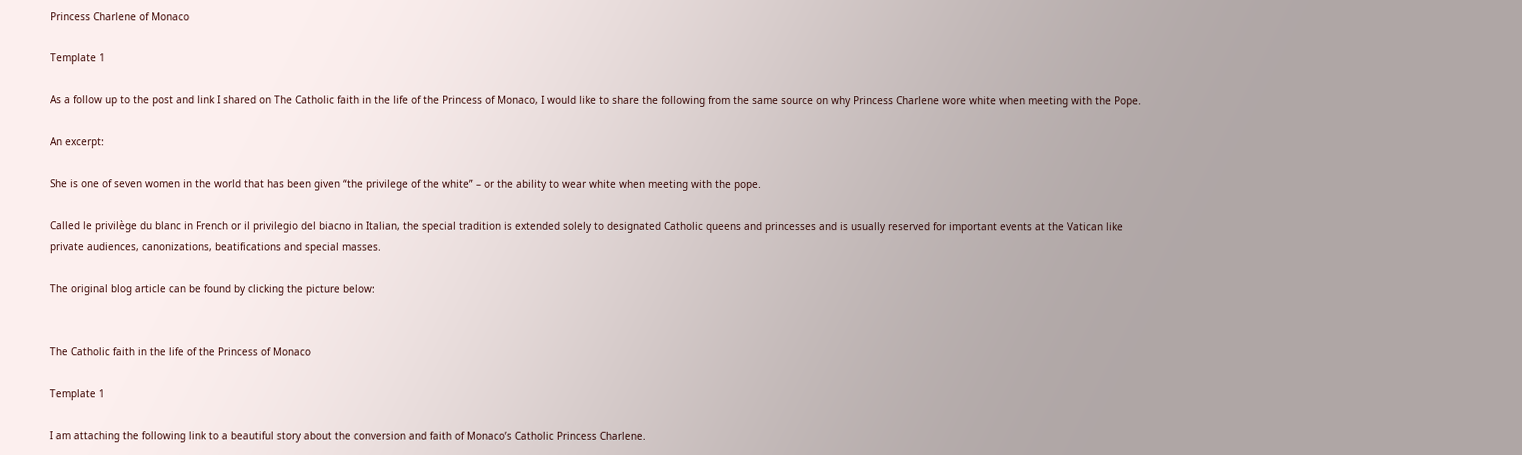Princess Charlene of Monaco

Template 1

As a follow up to the post and link I shared on The Catholic faith in the life of the Princess of Monaco, I would like to share the following from the same source on why Princess Charlene wore white when meeting with the Pope.

An excerpt:

She is one of seven women in the world that has been given “the privilege of the white” – or the ability to wear white when meeting with the pope.

Called le privilège du blanc in French or il privilegio del biacno in Italian, the special tradition is extended solely to designated Catholic queens and princesses and is usually reserved for important events at the Vatican like private audiences, canonizations, beatifications and special masses.

The original blog article can be found by clicking the picture below:


The Catholic faith in the life of the Princess of Monaco

Template 1

I am attaching the following link to a beautiful story about the conversion and faith of Monaco’s Catholic Princess Charlene.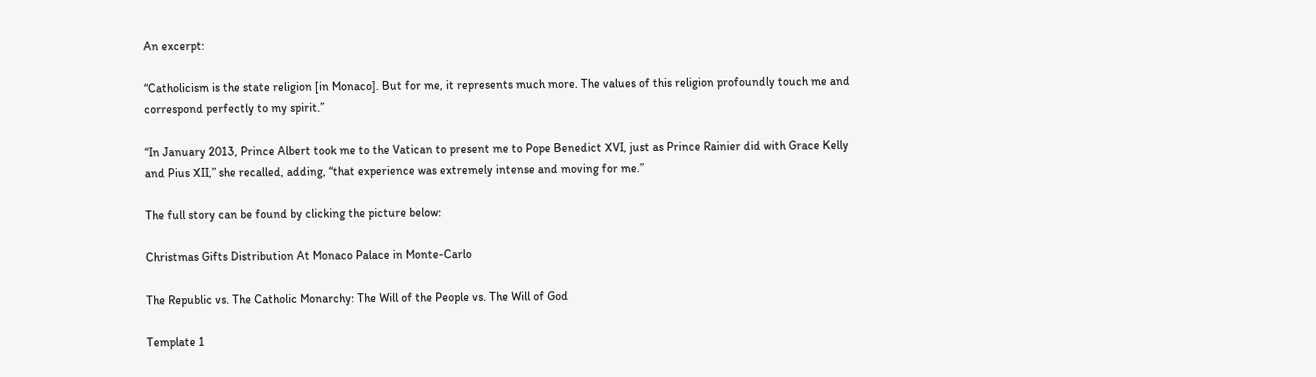An excerpt:

“Catholicism is the state religion [in Monaco]. But for me, it represents much more. The values of this religion profoundly touch me and correspond perfectly to my spirit.”

“In January 2013, Prince Albert took me to the Vatican to present me to Pope Benedict XVI, just as Prince Rainier did with Grace Kelly and Pius XII,” she recalled, adding, “that experience was extremely intense and moving for me.”

The full story can be found by clicking the picture below:

Christmas Gifts Distribution At Monaco Palace in Monte-Carlo

The Republic vs. The Catholic Monarchy: The Will of the People vs. The Will of God

Template 1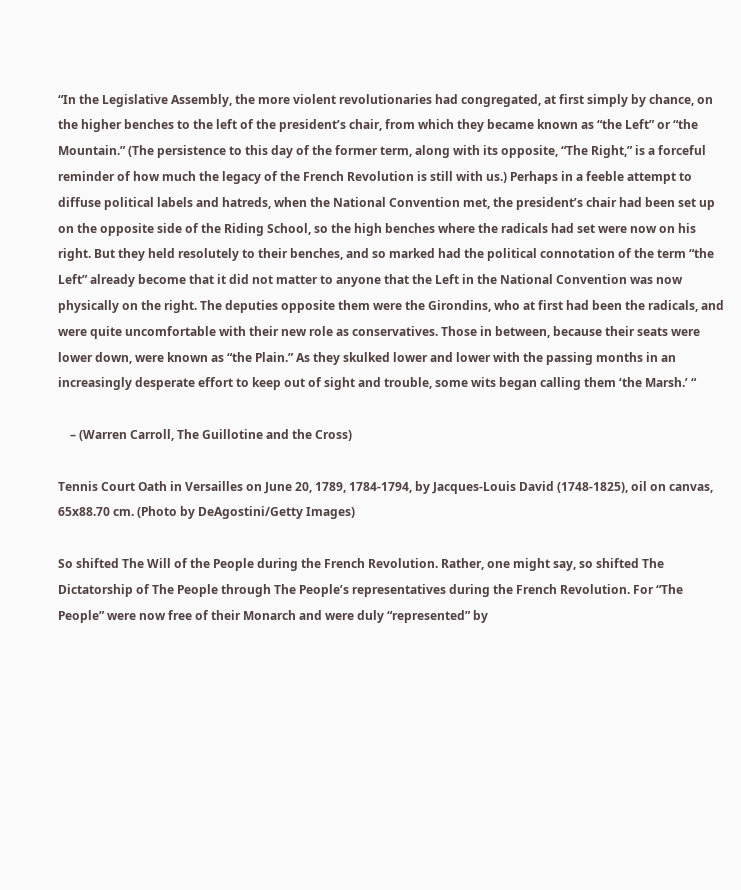“In the Legislative Assembly, the more violent revolutionaries had congregated, at first simply by chance, on the higher benches to the left of the president’s chair, from which they became known as “the Left” or “the Mountain.” (The persistence to this day of the former term, along with its opposite, “The Right,” is a forceful reminder of how much the legacy of the French Revolution is still with us.) Perhaps in a feeble attempt to diffuse political labels and hatreds, when the National Convention met, the president’s chair had been set up on the opposite side of the Riding School, so the high benches where the radicals had set were now on his right. But they held resolutely to their benches, and so marked had the political connotation of the term “the Left” already become that it did not matter to anyone that the Left in the National Convention was now physically on the right. The deputies opposite them were the Girondins, who at first had been the radicals, and were quite uncomfortable with their new role as conservatives. Those in between, because their seats were lower down, were known as “the Plain.” As they skulked lower and lower with the passing months in an increasingly desperate effort to keep out of sight and trouble, some wits began calling them ‘the Marsh.’ “

    – (Warren Carroll, The Guillotine and the Cross)

Tennis Court Oath in Versailles on June 20, 1789, 1784-1794, by Jacques-Louis David (1748-1825), oil on canvas, 65x88.70 cm. (Photo by DeAgostini/Getty Images)

So shifted The Will of the People during the French Revolution. Rather, one might say, so shifted The Dictatorship of The People through The People’s representatives during the French Revolution. For “The People” were now free of their Monarch and were duly “represented” by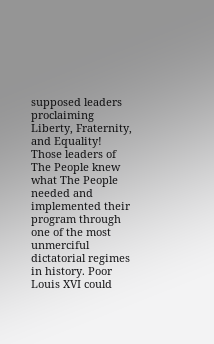supposed leaders proclaiming Liberty, Fraternity, and Equality! Those leaders of The People knew what The People needed and implemented their program through one of the most unmerciful dictatorial regimes in history. Poor Louis XVI could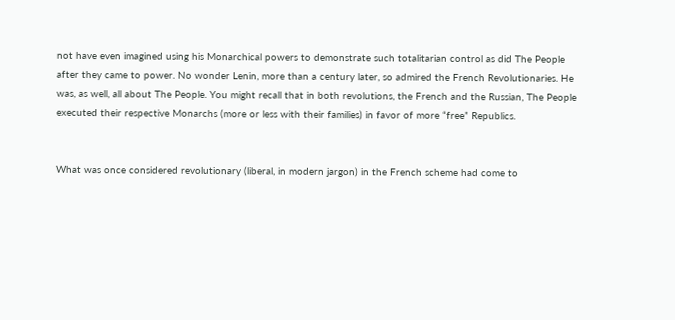not have even imagined using his Monarchical powers to demonstrate such totalitarian control as did The People after they came to power. No wonder Lenin, more than a century later, so admired the French Revolutionaries. He was, as well, all about The People. You might recall that in both revolutions, the French and the Russian, The People executed their respective Monarchs (more or less with their families) in favor of more “free” Republics.


What was once considered revolutionary (liberal, in modern jargon) in the French scheme had come to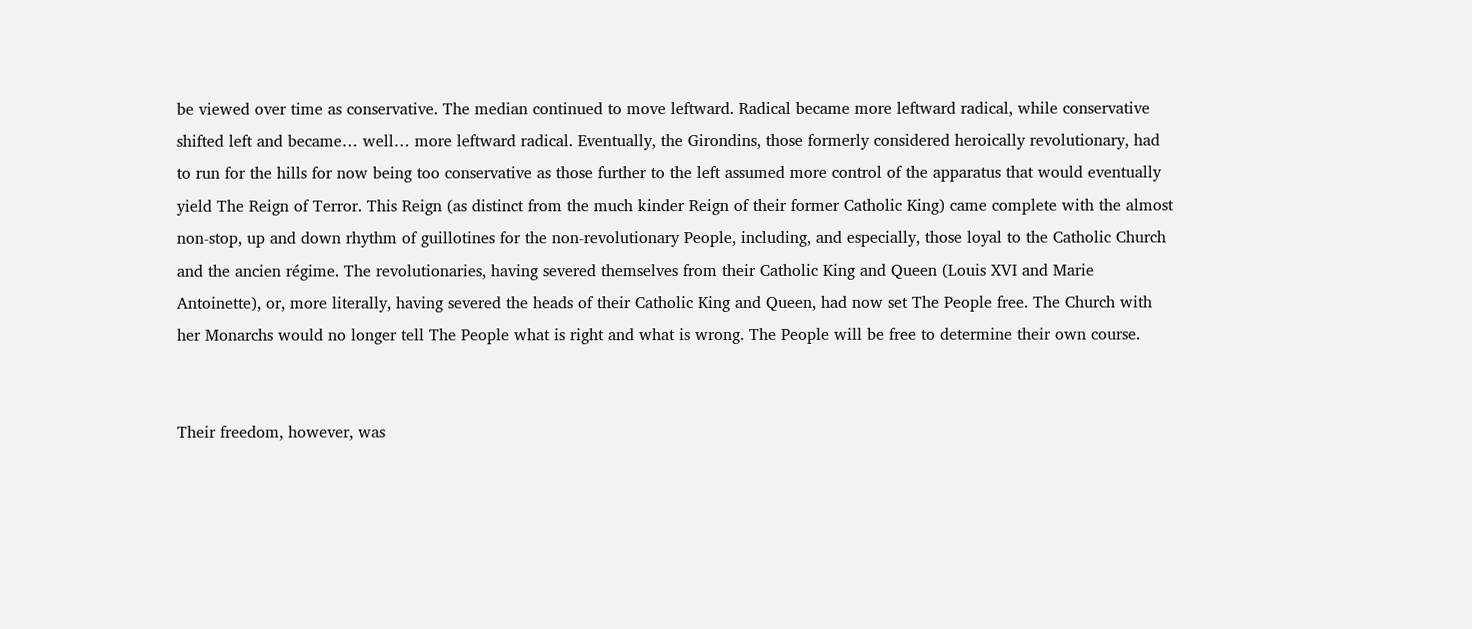be viewed over time as conservative. The median continued to move leftward. Radical became more leftward radical, while conservative shifted left and became… well… more leftward radical. Eventually, the Girondins, those formerly considered heroically revolutionary, had to run for the hills for now being too conservative as those further to the left assumed more control of the apparatus that would eventually yield The Reign of Terror. This Reign (as distinct from the much kinder Reign of their former Catholic King) came complete with the almost non-stop, up and down rhythm of guillotines for the non-revolutionary People, including, and especially, those loyal to the Catholic Church and the ancien régime. The revolutionaries, having severed themselves from their Catholic King and Queen (Louis XVI and Marie Antoinette), or, more literally, having severed the heads of their Catholic King and Queen, had now set The People free. The Church with her Monarchs would no longer tell The People what is right and what is wrong. The People will be free to determine their own course.


Their freedom, however, was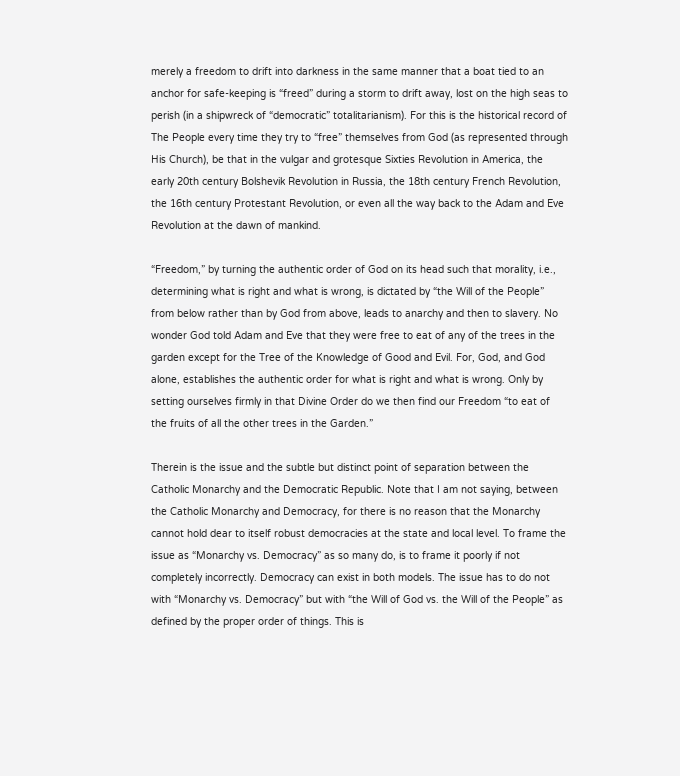merely a freedom to drift into darkness in the same manner that a boat tied to an anchor for safe-keeping is “freed” during a storm to drift away, lost on the high seas to perish (in a shipwreck of “democratic” totalitarianism). For this is the historical record of The People every time they try to “free” themselves from God (as represented through His Church), be that in the vulgar and grotesque Sixties Revolution in America, the early 20th century Bolshevik Revolution in Russia, the 18th century French Revolution, the 16th century Protestant Revolution, or even all the way back to the Adam and Eve Revolution at the dawn of mankind.

“Freedom,” by turning the authentic order of God on its head such that morality, i.e., determining what is right and what is wrong, is dictated by “the Will of the People” from below rather than by God from above, leads to anarchy and then to slavery. No wonder God told Adam and Eve that they were free to eat of any of the trees in the garden except for the Tree of the Knowledge of Good and Evil. For, God, and God alone, establishes the authentic order for what is right and what is wrong. Only by setting ourselves firmly in that Divine Order do we then find our Freedom “to eat of the fruits of all the other trees in the Garden.”

Therein is the issue and the subtle but distinct point of separation between the Catholic Monarchy and the Democratic Republic. Note that I am not saying, between the Catholic Monarchy and Democracy, for there is no reason that the Monarchy cannot hold dear to itself robust democracies at the state and local level. To frame the issue as “Monarchy vs. Democracy” as so many do, is to frame it poorly if not completely incorrectly. Democracy can exist in both models. The issue has to do not with “Monarchy vs. Democracy” but with “the Will of God vs. the Will of the People” as defined by the proper order of things. This is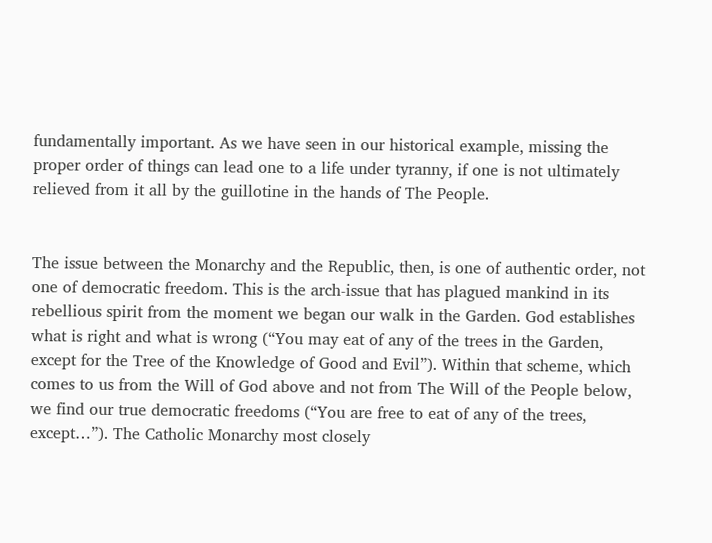fundamentally important. As we have seen in our historical example, missing the proper order of things can lead one to a life under tyranny, if one is not ultimately relieved from it all by the guillotine in the hands of The People.


The issue between the Monarchy and the Republic, then, is one of authentic order, not one of democratic freedom. This is the arch-issue that has plagued mankind in its rebellious spirit from the moment we began our walk in the Garden. God establishes what is right and what is wrong (“You may eat of any of the trees in the Garden, except for the Tree of the Knowledge of Good and Evil”). Within that scheme, which comes to us from the Will of God above and not from The Will of the People below, we find our true democratic freedoms (“You are free to eat of any of the trees, except…”). The Catholic Monarchy most closely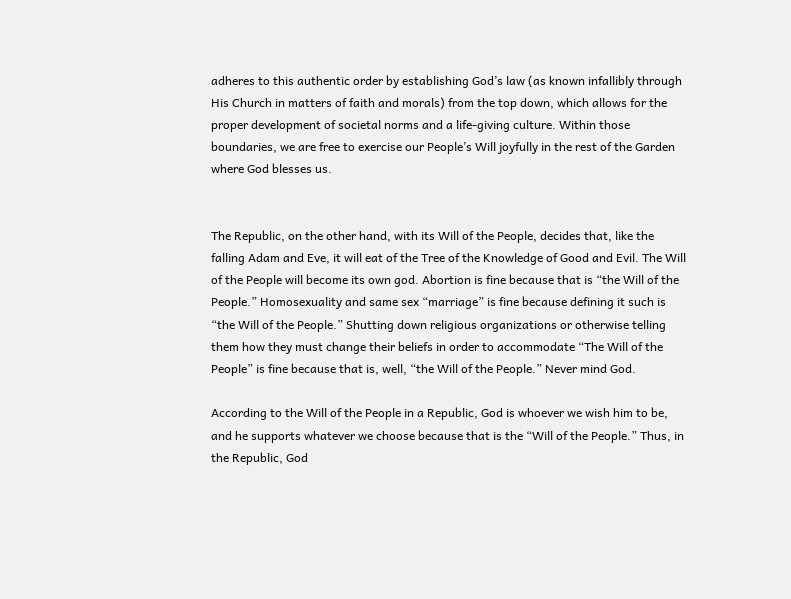adheres to this authentic order by establishing God’s law (as known infallibly through His Church in matters of faith and morals) from the top down, which allows for the proper development of societal norms and a life-giving culture. Within those boundaries, we are free to exercise our People’s Will joyfully in the rest of the Garden where God blesses us.


The Republic, on the other hand, with its Will of the People, decides that, like the falling Adam and Eve, it will eat of the Tree of the Knowledge of Good and Evil. The Will of the People will become its own god. Abortion is fine because that is “the Will of the People.” Homosexuality and same sex “marriage” is fine because defining it such is “the Will of the People.” Shutting down religious organizations or otherwise telling them how they must change their beliefs in order to accommodate “The Will of the People” is fine because that is, well, “the Will of the People.” Never mind God.

According to the Will of the People in a Republic, God is whoever we wish him to be, and he supports whatever we choose because that is the “Will of the People.” Thus, in the Republic, God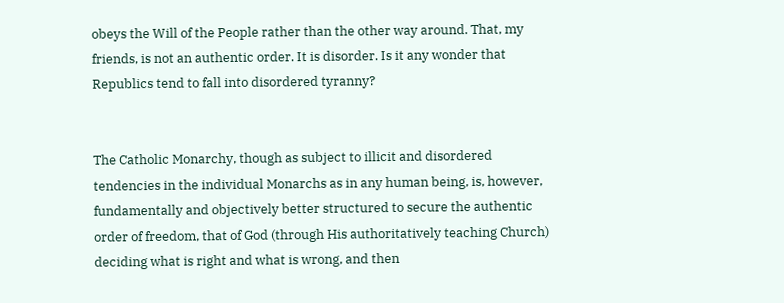obeys the Will of the People rather than the other way around. That, my friends, is not an authentic order. It is disorder. Is it any wonder that Republics tend to fall into disordered tyranny?


The Catholic Monarchy, though as subject to illicit and disordered tendencies in the individual Monarchs as in any human being, is, however, fundamentally and objectively better structured to secure the authentic order of freedom, that of God (through His authoritatively teaching Church) deciding what is right and what is wrong, and then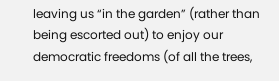leaving us “in the garden” (rather than being escorted out) to enjoy our democratic freedoms (of all the trees,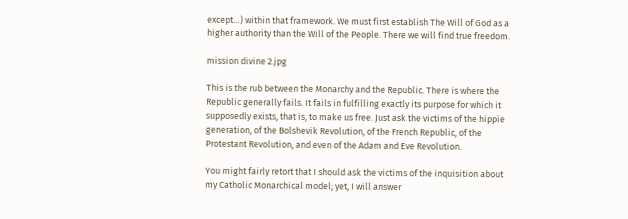except…) within that framework. We must first establish The Will of God as a higher authority than the Will of the People. There we will find true freedom.

mission divine 2.jpg

This is the rub between the Monarchy and the Republic. There is where the Republic generally fails. It fails in fulfilling exactly its purpose for which it supposedly exists, that is, to make us free. Just ask the victims of the hippie generation, of the Bolshevik Revolution, of the French Republic, of the Protestant Revolution, and even of the Adam and Eve Revolution.

You might fairly retort that I should ask the victims of the inquisition about my Catholic Monarchical model; yet, I will answer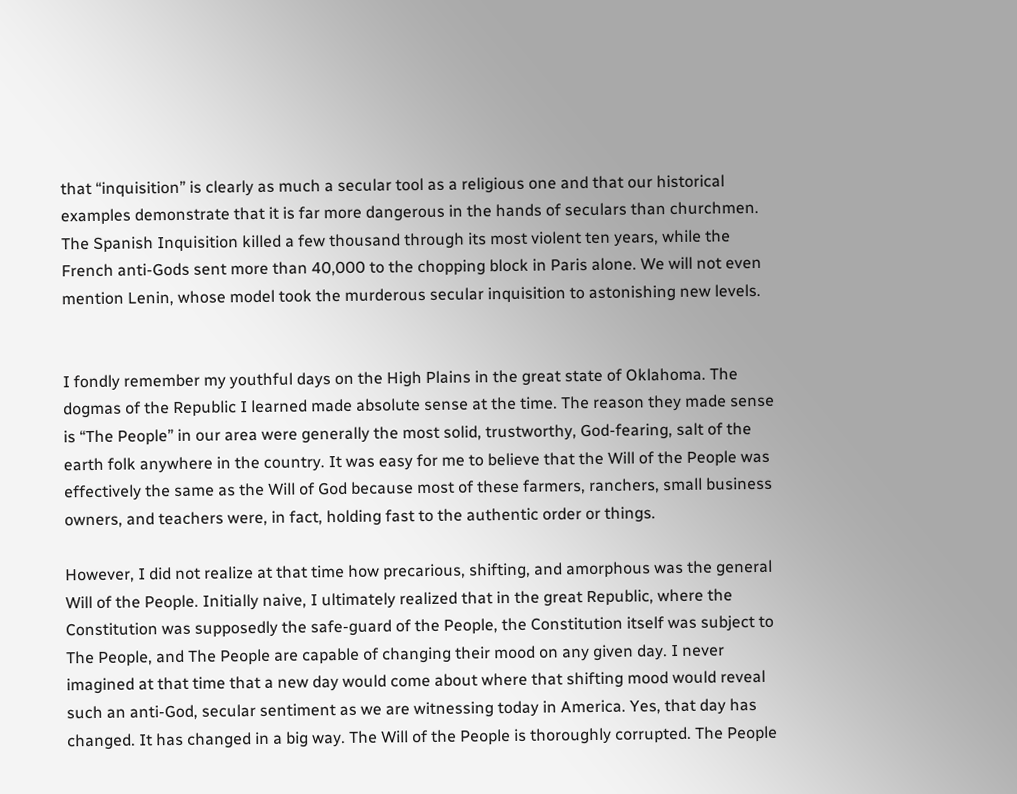that “inquisition” is clearly as much a secular tool as a religious one and that our historical examples demonstrate that it is far more dangerous in the hands of seculars than churchmen. The Spanish Inquisition killed a few thousand through its most violent ten years, while the French anti-Gods sent more than 40,000 to the chopping block in Paris alone. We will not even mention Lenin, whose model took the murderous secular inquisition to astonishing new levels.


I fondly remember my youthful days on the High Plains in the great state of Oklahoma. The dogmas of the Republic I learned made absolute sense at the time. The reason they made sense is “The People” in our area were generally the most solid, trustworthy, God-fearing, salt of the earth folk anywhere in the country. It was easy for me to believe that the Will of the People was effectively the same as the Will of God because most of these farmers, ranchers, small business owners, and teachers were, in fact, holding fast to the authentic order or things.

However, I did not realize at that time how precarious, shifting, and amorphous was the general Will of the People. Initially naive, I ultimately realized that in the great Republic, where the Constitution was supposedly the safe-guard of the People, the Constitution itself was subject to The People, and The People are capable of changing their mood on any given day. I never imagined at that time that a new day would come about where that shifting mood would reveal such an anti-God, secular sentiment as we are witnessing today in America. Yes, that day has changed. It has changed in a big way. The Will of the People is thoroughly corrupted. The People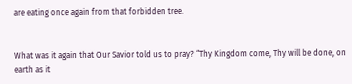are eating once again from that forbidden tree.


What was it again that Our Savior told us to pray? “Thy Kingdom come, Thy will be done, on earth as it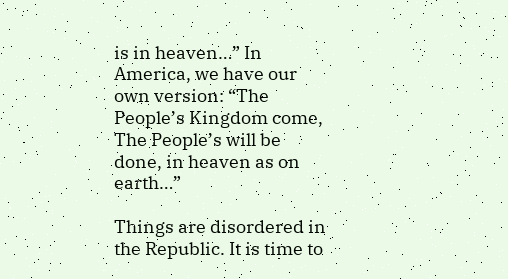is in heaven…” In America, we have our own version: “The People’s Kingdom come, The People’s will be done, in heaven as on earth…”

Things are disordered in the Republic. It is time to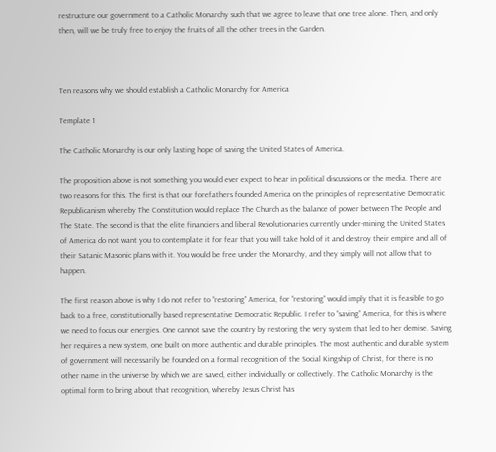restructure our government to a Catholic Monarchy such that we agree to leave that one tree alone. Then, and only then, will we be truly free to enjoy the fruits of all the other trees in the Garden.



Ten reasons why we should establish a Catholic Monarchy for America

Template 1

The Catholic Monarchy is our only lasting hope of saving the United States of America.

The proposition above is not something you would ever expect to hear in political discussions or the media. There are two reasons for this. The first is that our forefathers founded America on the principles of representative Democratic Republicanism whereby The Constitution would replace The Church as the balance of power between The People and The State. The second is that the elite financiers and liberal Revolutionaries currently under-mining the United States of America do not want you to contemplate it for fear that you will take hold of it and destroy their empire and all of their Satanic Masonic plans with it. You would be free under the Monarchy, and they simply will not allow that to happen.

The first reason above is why I do not refer to “restoring” America, for “restoring” would imply that it is feasible to go back to a free, constitutionally based representative Democratic Republic. I refer to “saving” America, for this is where we need to focus our energies. One cannot save the country by restoring the very system that led to her demise. Saving her requires a new system, one built on more authentic and durable principles. The most authentic and durable system of government will necessarily be founded on a formal recognition of the Social Kingship of Christ, for there is no other name in the universe by which we are saved, either individually or collectively. The Catholic Monarchy is the optimal form to bring about that recognition, whereby Jesus Christ has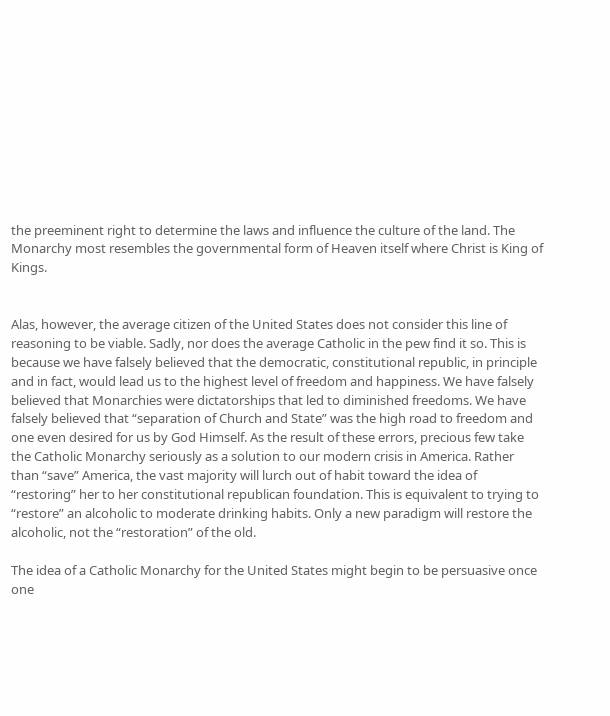the preeminent right to determine the laws and influence the culture of the land. The Monarchy most resembles the governmental form of Heaven itself where Christ is King of Kings.


Alas, however, the average citizen of the United States does not consider this line of reasoning to be viable. Sadly, nor does the average Catholic in the pew find it so. This is because we have falsely believed that the democratic, constitutional republic, in principle and in fact, would lead us to the highest level of freedom and happiness. We have falsely believed that Monarchies were dictatorships that led to diminished freedoms. We have falsely believed that “separation of Church and State” was the high road to freedom and one even desired for us by God Himself. As the result of these errors, precious few take the Catholic Monarchy seriously as a solution to our modern crisis in America. Rather than “save” America, the vast majority will lurch out of habit toward the idea of “restoring” her to her constitutional republican foundation. This is equivalent to trying to “restore” an alcoholic to moderate drinking habits. Only a new paradigm will restore the alcoholic, not the “restoration” of the old.

The idea of a Catholic Monarchy for the United States might begin to be persuasive once one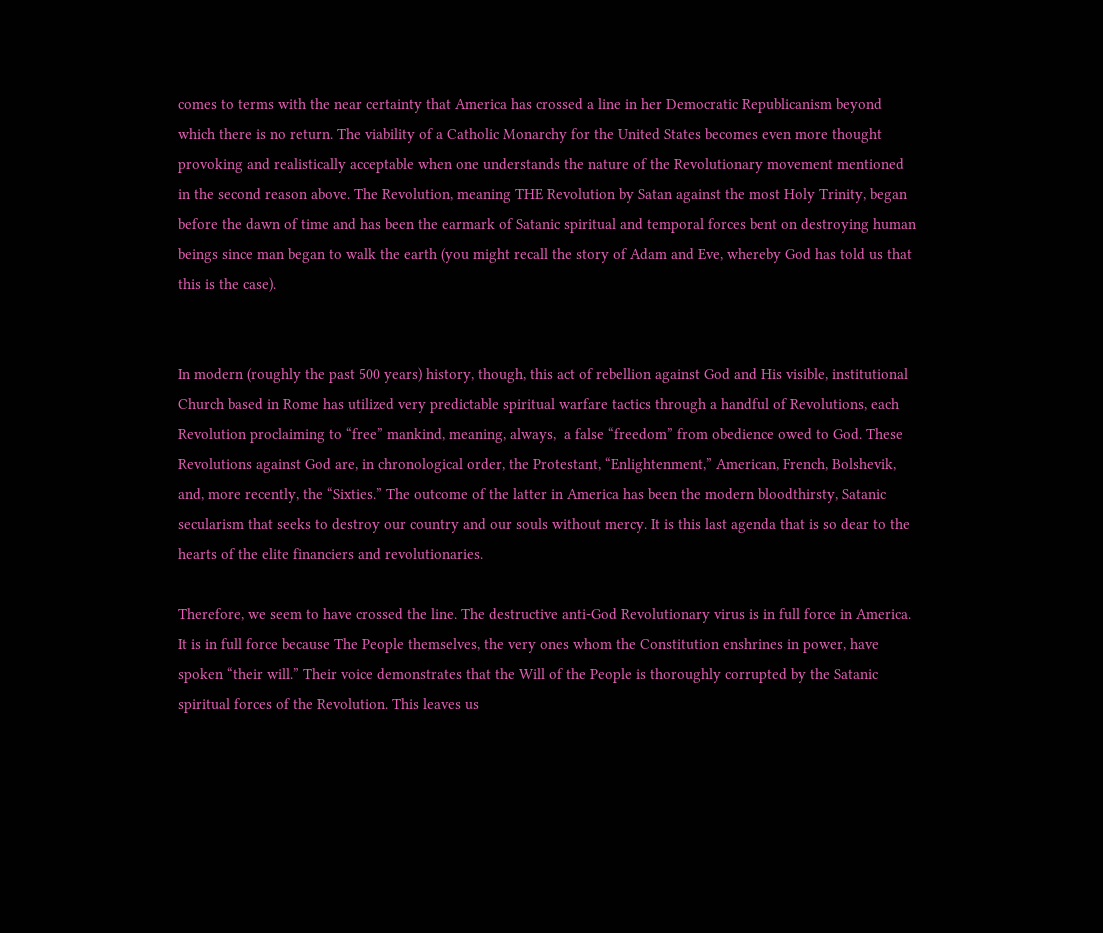comes to terms with the near certainty that America has crossed a line in her Democratic Republicanism beyond which there is no return. The viability of a Catholic Monarchy for the United States becomes even more thought provoking and realistically acceptable when one understands the nature of the Revolutionary movement mentioned in the second reason above. The Revolution, meaning THE Revolution by Satan against the most Holy Trinity, began before the dawn of time and has been the earmark of Satanic spiritual and temporal forces bent on destroying human beings since man began to walk the earth (you might recall the story of Adam and Eve, whereby God has told us that this is the case).


In modern (roughly the past 500 years) history, though, this act of rebellion against God and His visible, institutional Church based in Rome has utilized very predictable spiritual warfare tactics through a handful of Revolutions, each Revolution proclaiming to “free” mankind, meaning, always,  a false “freedom” from obedience owed to God. These Revolutions against God are, in chronological order, the Protestant, “Enlightenment,” American, French, Bolshevik, and, more recently, the “Sixties.” The outcome of the latter in America has been the modern bloodthirsty, Satanic secularism that seeks to destroy our country and our souls without mercy. It is this last agenda that is so dear to the hearts of the elite financiers and revolutionaries.

Therefore, we seem to have crossed the line. The destructive anti-God Revolutionary virus is in full force in America. It is in full force because The People themselves, the very ones whom the Constitution enshrines in power, have spoken “their will.” Their voice demonstrates that the Will of the People is thoroughly corrupted by the Satanic spiritual forces of the Revolution. This leaves us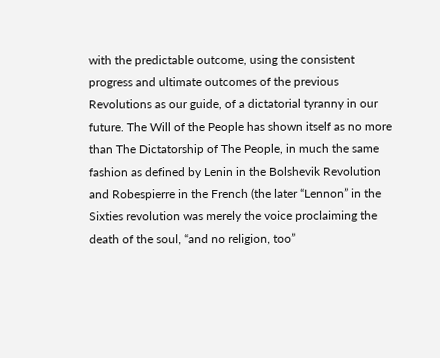with the predictable outcome, using the consistent progress and ultimate outcomes of the previous Revolutions as our guide, of a dictatorial tyranny in our future. The Will of the People has shown itself as no more than The Dictatorship of The People, in much the same fashion as defined by Lenin in the Bolshevik Revolution and Robespierre in the French (the later “Lennon” in the Sixties revolution was merely the voice proclaiming the death of the soul, “and no religion, too”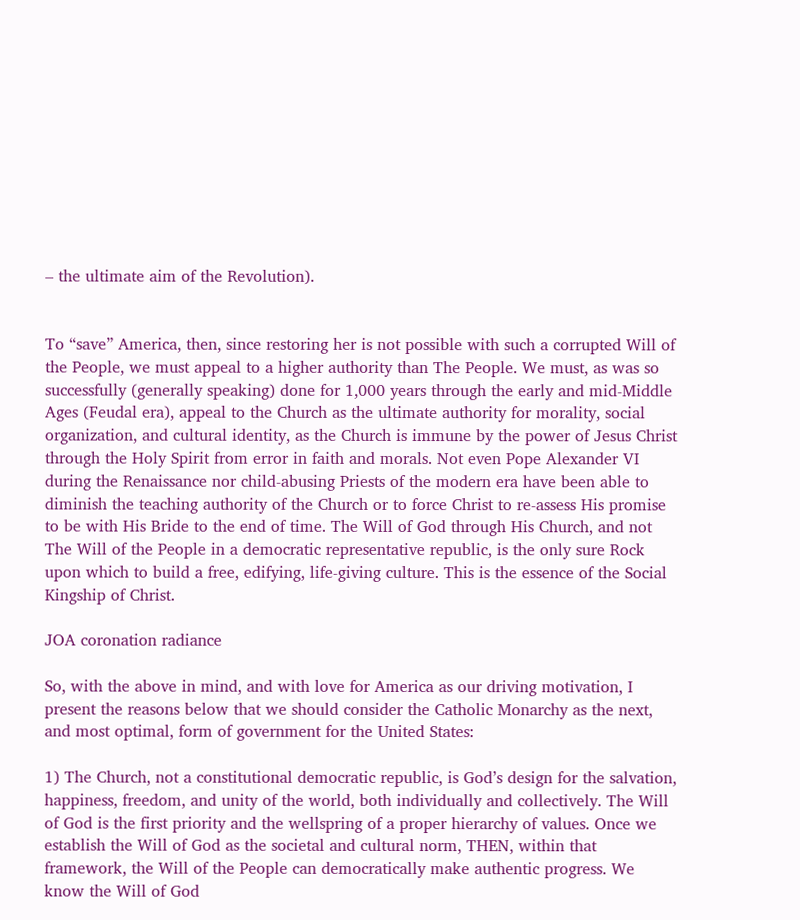– the ultimate aim of the Revolution).


To “save” America, then, since restoring her is not possible with such a corrupted Will of the People, we must appeal to a higher authority than The People. We must, as was so successfully (generally speaking) done for 1,000 years through the early and mid-Middle Ages (Feudal era), appeal to the Church as the ultimate authority for morality, social organization, and cultural identity, as the Church is immune by the power of Jesus Christ through the Holy Spirit from error in faith and morals. Not even Pope Alexander VI during the Renaissance nor child-abusing Priests of the modern era have been able to diminish the teaching authority of the Church or to force Christ to re-assess His promise to be with His Bride to the end of time. The Will of God through His Church, and not The Will of the People in a democratic representative republic, is the only sure Rock upon which to build a free, edifying, life-giving culture. This is the essence of the Social Kingship of Christ.

JOA coronation radiance

So, with the above in mind, and with love for America as our driving motivation, I present the reasons below that we should consider the Catholic Monarchy as the next, and most optimal, form of government for the United States:

1) The Church, not a constitutional democratic republic, is God’s design for the salvation, happiness, freedom, and unity of the world, both individually and collectively. The Will of God is the first priority and the wellspring of a proper hierarchy of values. Once we establish the Will of God as the societal and cultural norm, THEN, within that framework, the Will of the People can democratically make authentic progress. We know the Will of God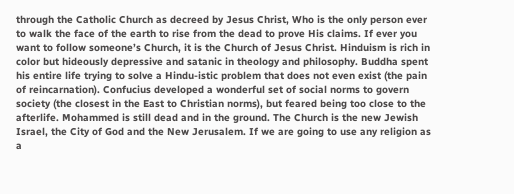through the Catholic Church as decreed by Jesus Christ, Who is the only person ever to walk the face of the earth to rise from the dead to prove His claims. If ever you want to follow someone’s Church, it is the Church of Jesus Christ. Hinduism is rich in color but hideously depressive and satanic in theology and philosophy. Buddha spent his entire life trying to solve a Hindu-istic problem that does not even exist (the pain of reincarnation). Confucius developed a wonderful set of social norms to govern society (the closest in the East to Christian norms), but feared being too close to the afterlife. Mohammed is still dead and in the ground. The Church is the new Jewish Israel, the City of God and the New Jerusalem. If we are going to use any religion as a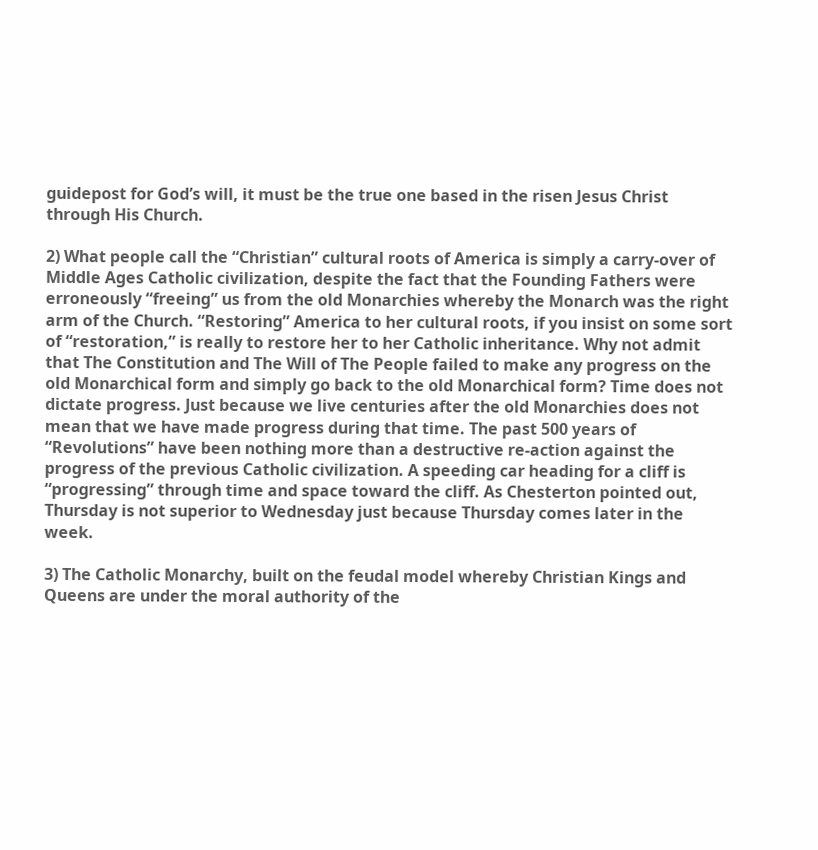guidepost for God’s will, it must be the true one based in the risen Jesus Christ through His Church.

2) What people call the “Christian” cultural roots of America is simply a carry-over of Middle Ages Catholic civilization, despite the fact that the Founding Fathers were erroneously “freeing” us from the old Monarchies whereby the Monarch was the right arm of the Church. “Restoring” America to her cultural roots, if you insist on some sort of “restoration,” is really to restore her to her Catholic inheritance. Why not admit that The Constitution and The Will of The People failed to make any progress on the old Monarchical form and simply go back to the old Monarchical form? Time does not dictate progress. Just because we live centuries after the old Monarchies does not mean that we have made progress during that time. The past 500 years of “Revolutions” have been nothing more than a destructive re-action against the progress of the previous Catholic civilization. A speeding car heading for a cliff is “progressing” through time and space toward the cliff. As Chesterton pointed out, Thursday is not superior to Wednesday just because Thursday comes later in the week.

3) The Catholic Monarchy, built on the feudal model whereby Christian Kings and Queens are under the moral authority of the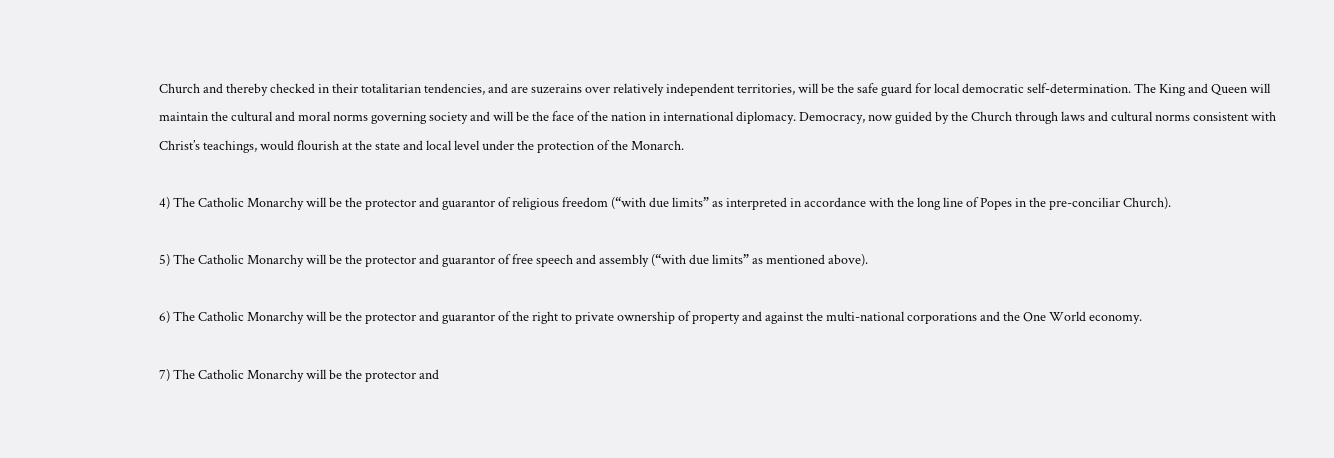Church and thereby checked in their totalitarian tendencies, and are suzerains over relatively independent territories, will be the safe guard for local democratic self-determination. The King and Queen will maintain the cultural and moral norms governing society and will be the face of the nation in international diplomacy. Democracy, now guided by the Church through laws and cultural norms consistent with Christ’s teachings, would flourish at the state and local level under the protection of the Monarch.

4) The Catholic Monarchy will be the protector and guarantor of religious freedom (“with due limits” as interpreted in accordance with the long line of Popes in the pre-conciliar Church).

5) The Catholic Monarchy will be the protector and guarantor of free speech and assembly (“with due limits” as mentioned above).

6) The Catholic Monarchy will be the protector and guarantor of the right to private ownership of property and against the multi-national corporations and the One World economy.

7) The Catholic Monarchy will be the protector and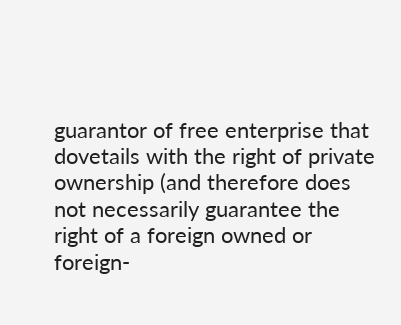guarantor of free enterprise that dovetails with the right of private ownership (and therefore does not necessarily guarantee the right of a foreign owned or foreign-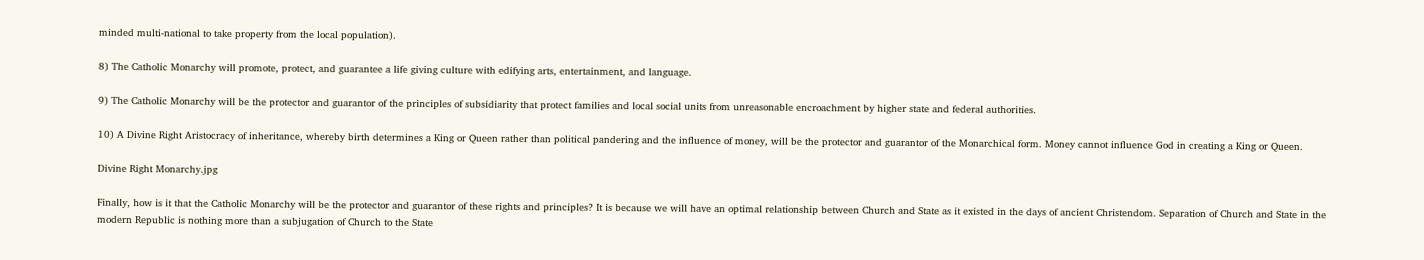minded multi-national to take property from the local population).

8) The Catholic Monarchy will promote, protect, and guarantee a life giving culture with edifying arts, entertainment, and language.

9) The Catholic Monarchy will be the protector and guarantor of the principles of subsidiarity that protect families and local social units from unreasonable encroachment by higher state and federal authorities.

10) A Divine Right Aristocracy of inheritance, whereby birth determines a King or Queen rather than political pandering and the influence of money, will be the protector and guarantor of the Monarchical form. Money cannot influence God in creating a King or Queen.

Divine Right Monarchy.jpg

Finally, how is it that the Catholic Monarchy will be the protector and guarantor of these rights and principles? It is because we will have an optimal relationship between Church and State as it existed in the days of ancient Christendom. Separation of Church and State in the modern Republic is nothing more than a subjugation of Church to the State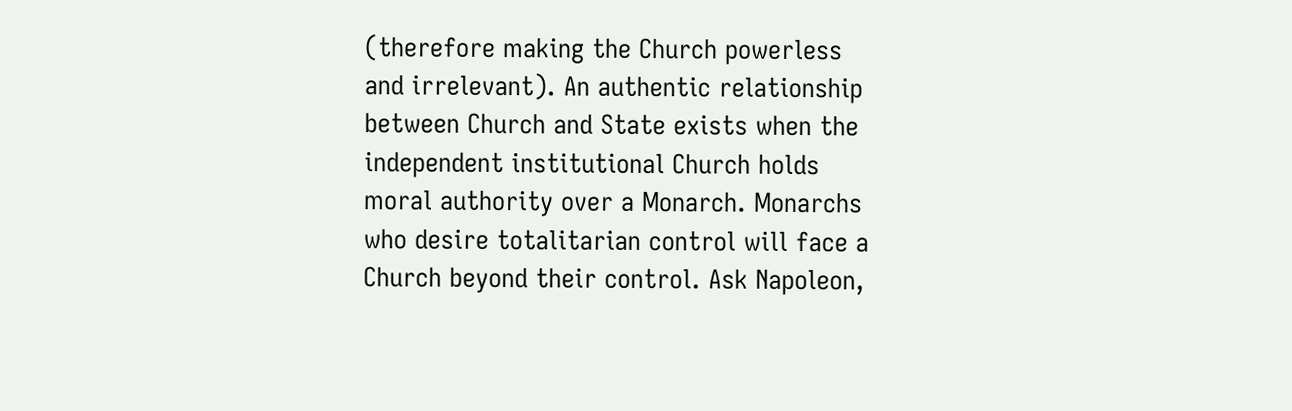(therefore making the Church powerless and irrelevant). An authentic relationship between Church and State exists when the independent institutional Church holds moral authority over a Monarch. Monarchs who desire totalitarian control will face a Church beyond their control. Ask Napoleon,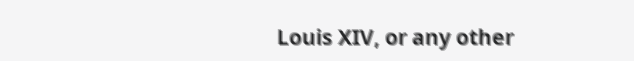Louis XIV, or any other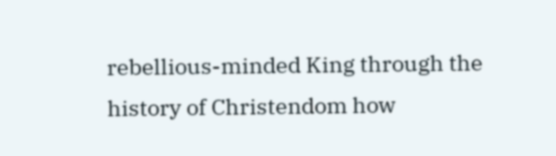rebellious-minded King through the history of Christendom how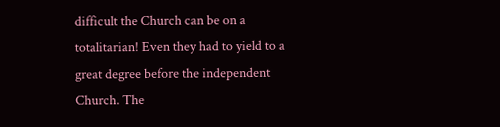difficult the Church can be on a totalitarian! Even they had to yield to a great degree before the independent Church. The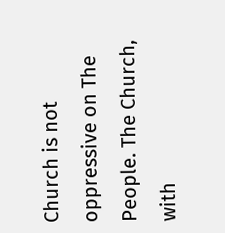Church is not oppressive on The People. The Church, with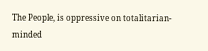The People, is oppressive on totalitarian-minded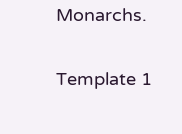Monarchs.

Template 1